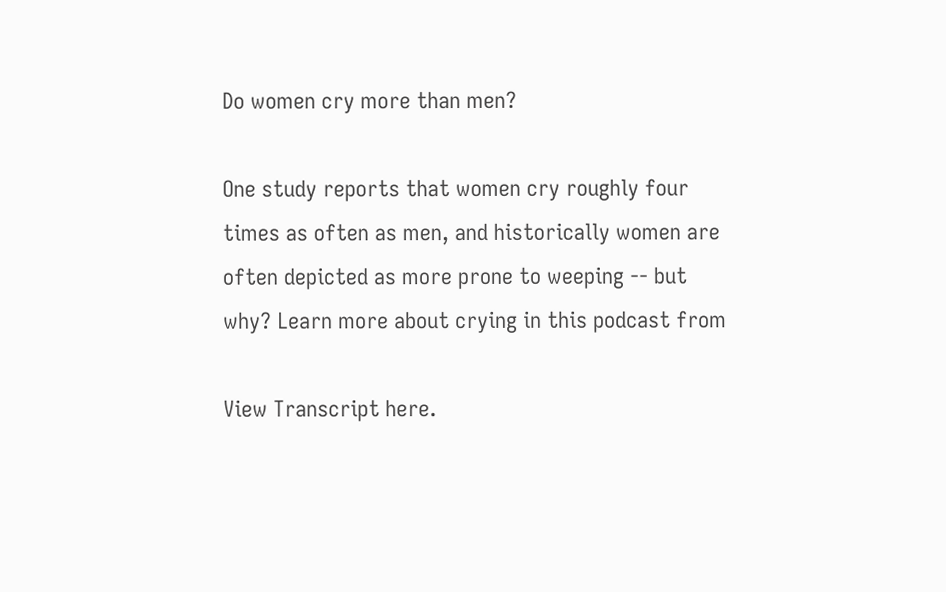Do women cry more than men?

One study reports that women cry roughly four times as often as men, and historically women are often depicted as more prone to weeping -- but why? Learn more about crying in this podcast from

View Transcript here.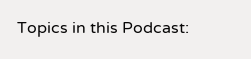Topics in this Podcast: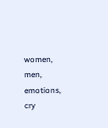women, men, emotions, cry